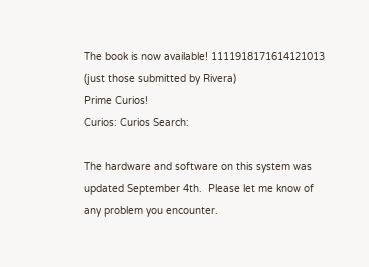The book is now available! 1111918171614121013
(just those submitted by Rivera)
Prime Curios!
Curios: Curios Search:

The hardware and software on this system was updated September 4th.  Please let me know of any problem you encounter.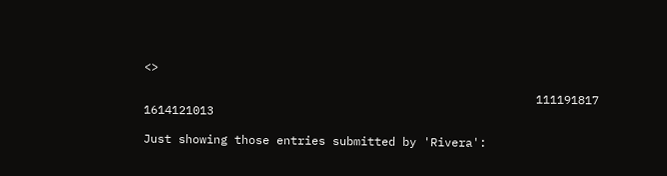<>

                                                        111191817 1614121013

Just showing those entries submitted by 'Rivera':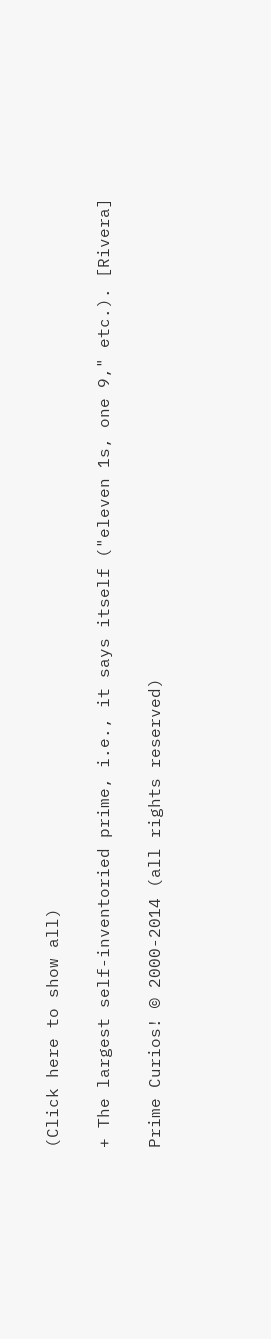(Click here to show all)

+ The largest self-inventoried prime, i.e., it says itself ("eleven 1s, one 9," etc.). [Rivera]

Prime Curios! © 2000-2014 (all rights reserved)